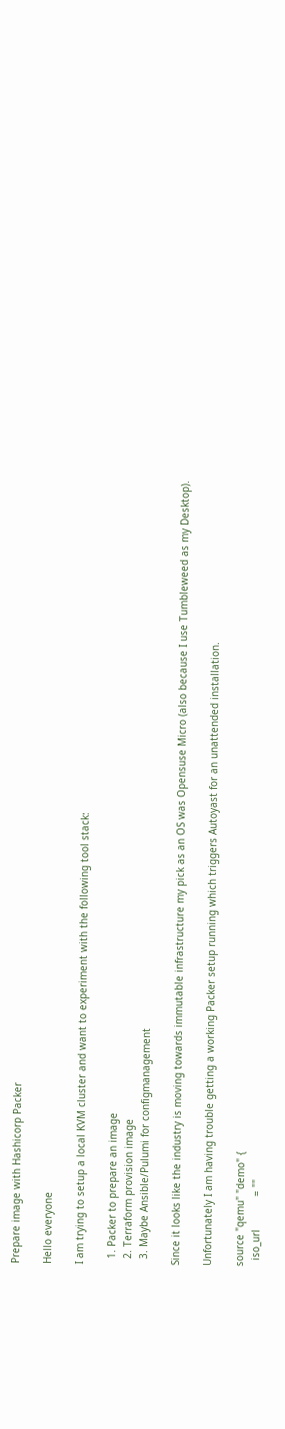Prepare image with Hashicorp Packer

Hello everyone

I am trying to setup a local KVM cluster and want to experiment with the following tool stack:

  1. Packer to prepare an image
  2. Terraform provision image
  3. Maybe Ansible/Pulumi for configmanagement

Since it looks like the industry is moving towards immutable infrastructure my pick as an OS was Opensuse Micro (also because I use Tumbleweed as my Desktop).

Unfortunately I am having trouble getting a working Packer setup running which triggers Autoyast for an unattended installation.

source "qemu" "demo" {
  iso_url           = ""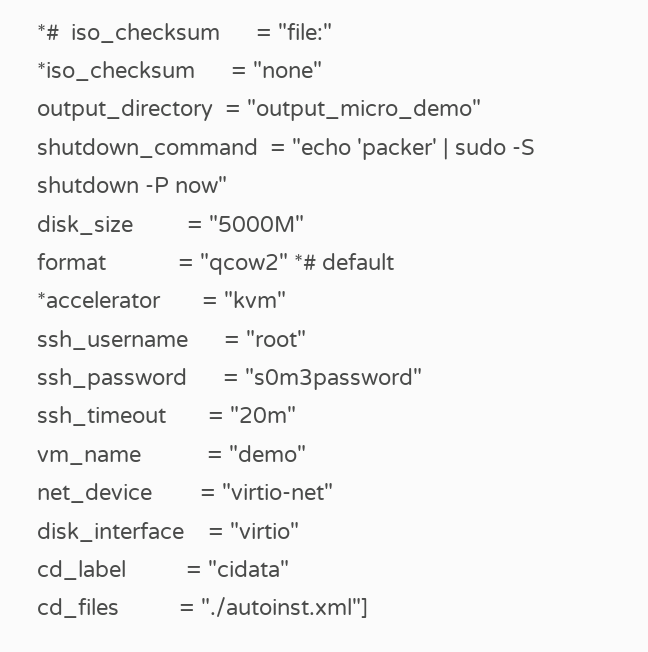*#  iso_checksum      = "file:"
*iso_checksum      = "none"
output_directory  = "output_micro_demo"
shutdown_command  = "echo 'packer' | sudo -S shutdown -P now"
disk_size         = "5000M"
format            = "qcow2" *# default
*accelerator       = "kvm"
ssh_username      = "root"
ssh_password      = "s0m3password"
ssh_timeout       = "20m"
vm_name           = "demo"
net_device        = "virtio-net"
disk_interface    = "virtio"
cd_label          = "cidata"
cd_files          = "./autoinst.xml"]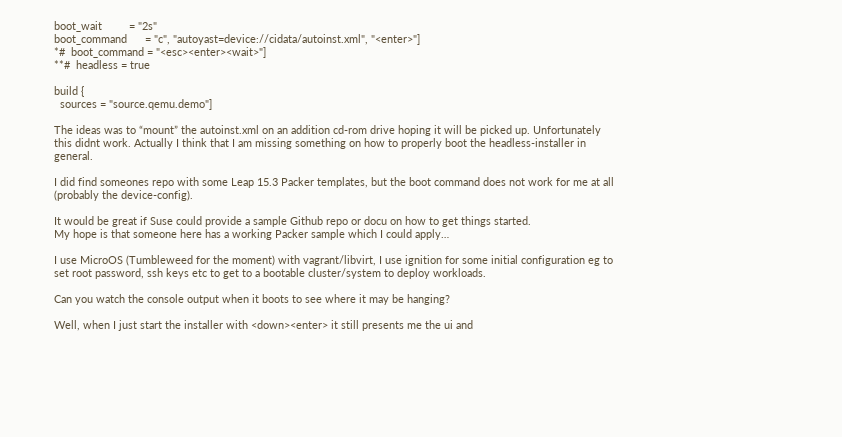boot_wait         = "2s"
boot_command      = "c", "autoyast=device://cidata/autoinst.xml", "<enter>"]
*#  boot_command = "<esc><enter><wait>"]
**#  headless = true

build {
  sources = "source.qemu.demo"]

The ideas was to “mount” the autoinst.xml on an addition cd-rom drive hoping it will be picked up. Unfortunately this didnt work. Actually I think that I am missing something on how to properly boot the headless-installer in general.

I did find someones repo with some Leap 15.3 Packer templates, but the boot command does not work for me at all (probably the device-config).

It would be great if Suse could provide a sample Github repo or docu on how to get things started.
My hope is that someone here has a working Packer sample which I could apply…

I use MicroOS (Tumbleweed for the moment) with vagrant/libvirt, I use ignition for some initial configuration eg to set root password, ssh keys etc to get to a bootable cluster/system to deploy workloads.

Can you watch the console output when it boots to see where it may be hanging?

Well, when I just start the installer with <down><enter> it still presents me the ui and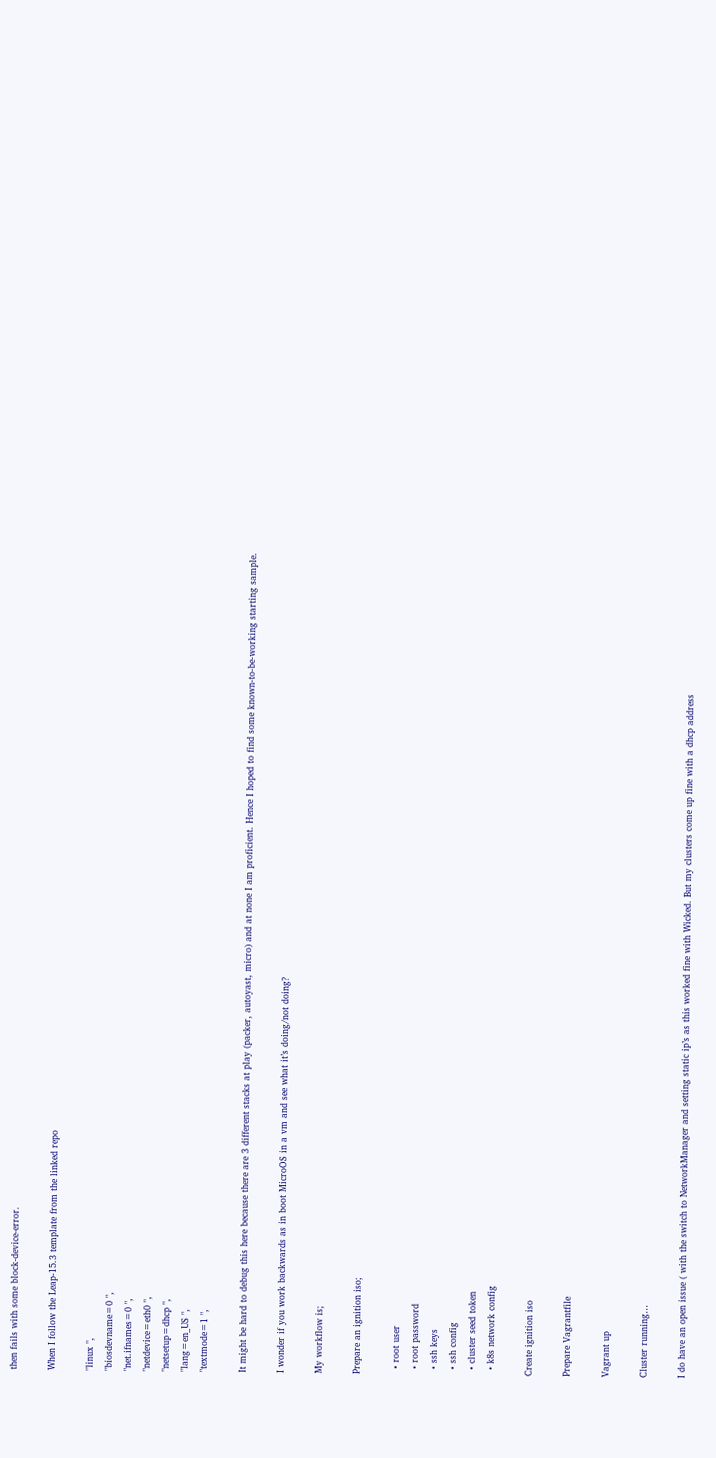then fails with some block-device-error.

When I follow the Leap-15.3 template from the linked repo

"linux ",
"biosdevname=0 ",
"net.ifnames=0 ",
"netdevice=eth0 ",
"netsetup=dhcp ",
"lang=en_US ",
"textmode=1 ",

It might be hard to debug this here because there are 3 different stacks at play (packer, autoyast, micro) and at none I am proficient. Hence I hoped to find some known-to-be-working starting sample.

I wonder if you work backwards as in boot MicroOS in a vm and see what it’s doing/not doing?

My workflow is;

Prepare an ignition iso;

  • root user
  • root password
  • ssh keys
  • ssh config
  • cluster seed token
  • k8s network config

Create ignition iso

Prepare Vagrantfile

Vagrant up

Cluster running…

I do have an open issue ( with the switch to NetworkManager and setting static ip’s as this worked fine with Wicked. But my clusters come up fine with a dhcp address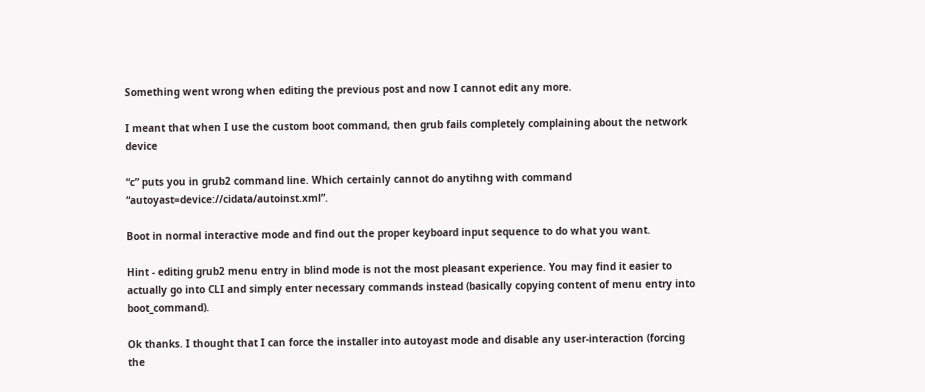Something went wrong when editing the previous post and now I cannot edit any more.

I meant that when I use the custom boot command, then grub fails completely complaining about the network device

“c” puts you in grub2 command line. Which certainly cannot do anytihng with command “autoyast=device://cidata/autoinst.xml”.

Boot in normal interactive mode and find out the proper keyboard input sequence to do what you want.

Hint - editing grub2 menu entry in blind mode is not the most pleasant experience. You may find it easier to actually go into CLI and simply enter necessary commands instead (basically copying content of menu entry into boot_command).

Ok thanks. I thought that I can force the installer into autoyast mode and disable any user-interaction (forcing the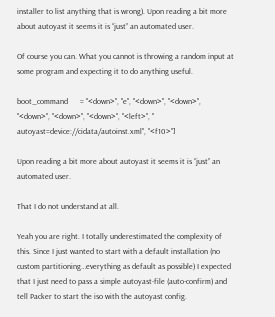installer to list anything that is wrong). Upon reading a bit more about autoyast it seems it is “just” an automated user.

Of course you can. What you cannot is throwing a random input at some program and expecting it to do anything useful.

boot_command      = "<down>", "e", "<down>", "<down>", "<down>", "<down>", "<down>", "<left>", " autoyast=device://cidata/autoinst.xml", "<f10>"]

Upon reading a bit more about autoyast it seems it is “just” an automated user.

That I do not understand at all.

Yeah you are right. I totally underestimated the complexity of this. Since I just wanted to start with a default installation (no custom partitioning…everything as default as possible) I expected that I just need to pass a simple autoyast-file (auto-confirm) and tell Packer to start the iso with the autoyast config.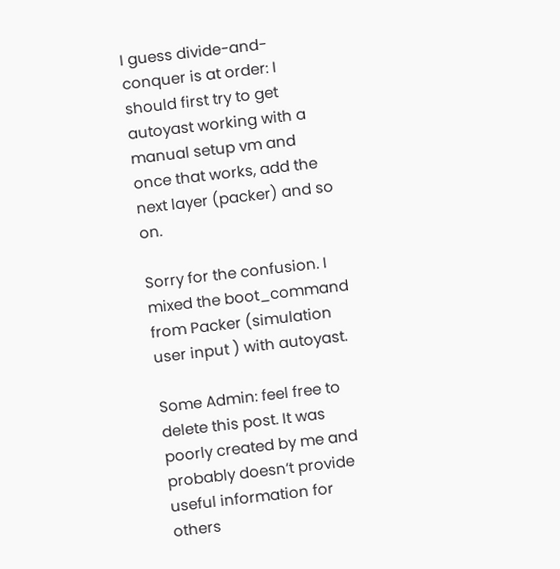I guess divide-and-conquer is at order: I should first try to get autoyast working with a manual setup vm and once that works, add the next layer (packer) and so on.

Sorry for the confusion. I mixed the boot_command from Packer (simulation user input ) with autoyast.

Some Admin: feel free to delete this post. It was poorly created by me and probably doesn’t provide useful information for others